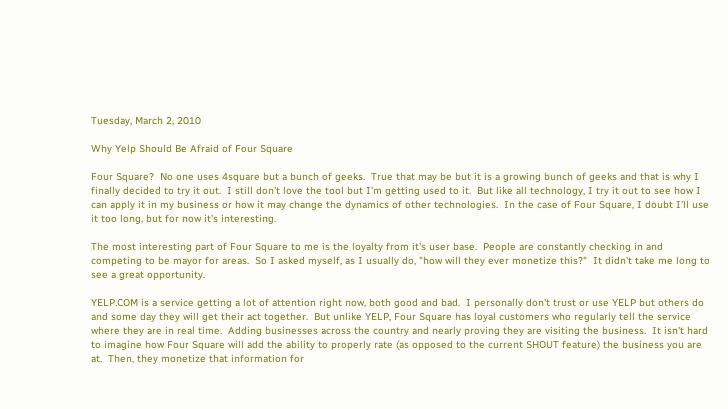Tuesday, March 2, 2010

Why Yelp Should Be Afraid of Four Square

Four Square?  No one uses 4square but a bunch of geeks.  True that may be but it is a growing bunch of geeks and that is why I finally decided to try it out.  I still don't love the tool but I'm getting used to it.  But like all technology, I try it out to see how I can apply it in my business or how it may change the dynamics of other technologies.  In the case of Four Square, I doubt I'll use it too long, but for now it's interesting.

The most interesting part of Four Square to me is the loyalty from it's user base.  People are constantly checking in and competing to be mayor for areas.  So I asked myself, as I usually do, "how will they ever monetize this?"  It didn't take me long to see a great opportunity.

YELP.COM is a service getting a lot of attention right now, both good and bad.  I personally don't trust or use YELP but others do and some day they will get their act together.  But unlike YELP, Four Square has loyal customers who regularly tell the service where they are in real time.  Adding businesses across the country and nearly proving they are visiting the business.  It isn't hard to imagine how Four Square will add the ability to properly rate (as opposed to the current SHOUT feature) the business you are at.  Then, they monetize that information for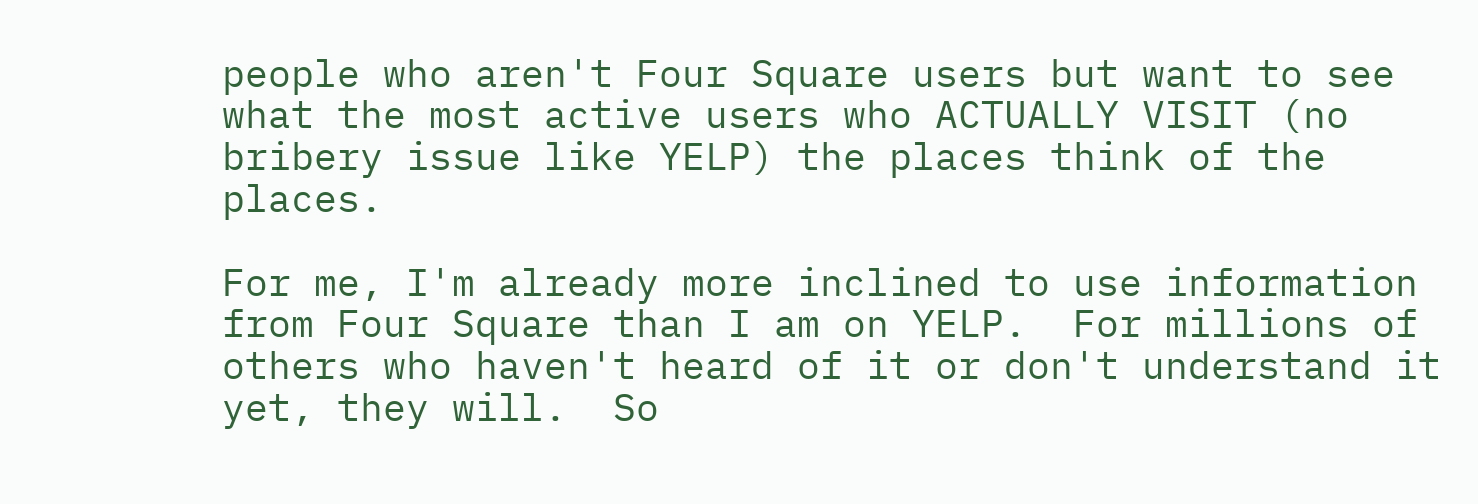people who aren't Four Square users but want to see what the most active users who ACTUALLY VISIT (no bribery issue like YELP) the places think of the places.

For me, I'm already more inclined to use information from Four Square than I am on YELP.  For millions of others who haven't heard of it or don't understand it yet, they will.  So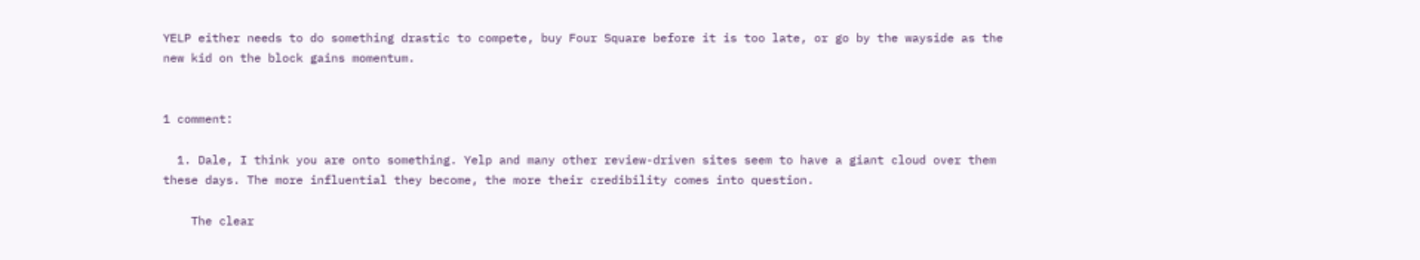YELP either needs to do something drastic to compete, buy Four Square before it is too late, or go by the wayside as the new kid on the block gains momentum.


1 comment:

  1. Dale, I think you are onto something. Yelp and many other review-driven sites seem to have a giant cloud over them these days. The more influential they become, the more their credibility comes into question.

    The clear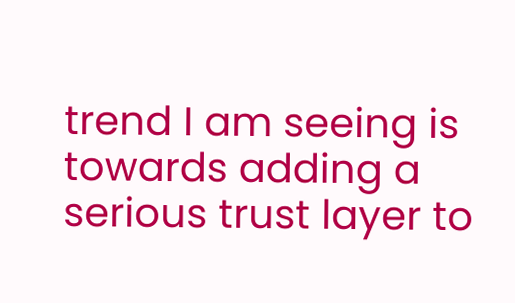trend I am seeing is towards adding a serious trust layer to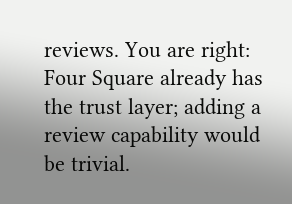reviews. You are right: Four Square already has the trust layer; adding a review capability would be trivial.